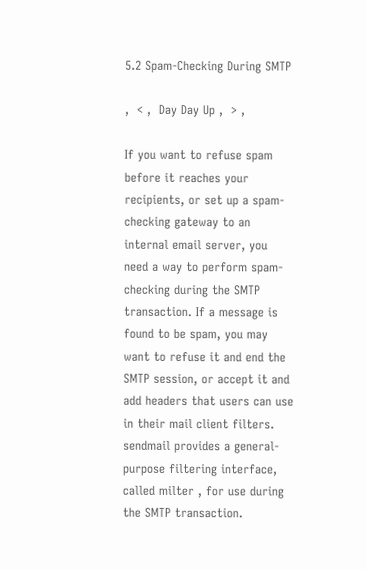5.2 Spam-Checking During SMTP

‚  < ‚  Day Day Up ‚  > ‚

If you want to refuse spam before it reaches your recipients, or set up a spam-checking gateway to an internal email server, you need a way to perform spam-checking during the SMTP transaction. If a message is found to be spam, you may want to refuse it and end the SMTP session, or accept it and add headers that users can use in their mail client filters. sendmail provides a general-purpose filtering interface, called milter , for use during the SMTP transaction.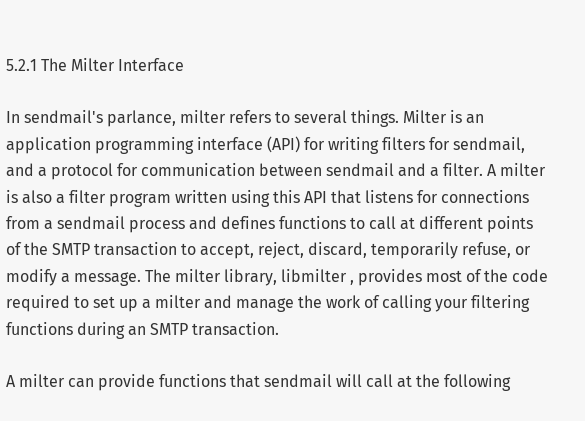5.2.1 The Milter Interface

In sendmail's parlance, milter refers to several things. Milter is an application programming interface (API) for writing filters for sendmail, and a protocol for communication between sendmail and a filter. A milter is also a filter program written using this API that listens for connections from a sendmail process and defines functions to call at different points of the SMTP transaction to accept, reject, discard, temporarily refuse, or modify a message. The milter library, libmilter , provides most of the code required to set up a milter and manage the work of calling your filtering functions during an SMTP transaction.

A milter can provide functions that sendmail will call at the following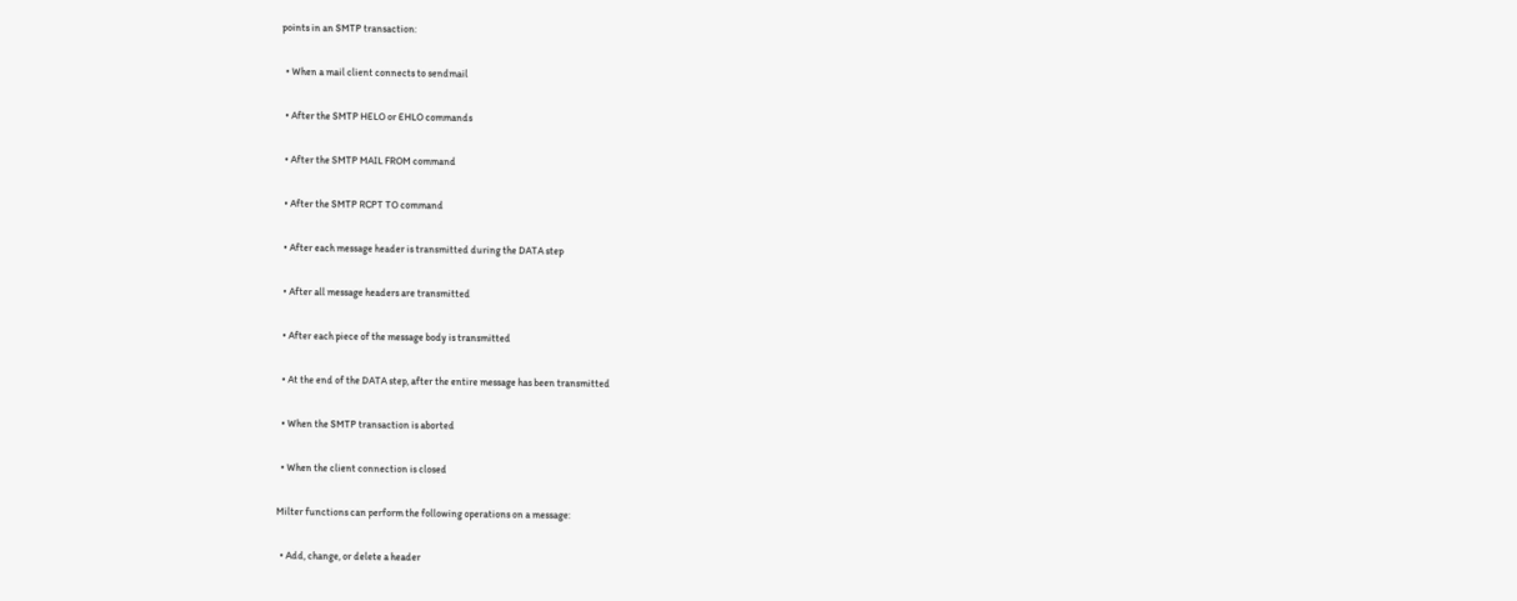points in an SMTP transaction:

  • When a mail client connects to sendmail

  • After the SMTP HELO or EHLO commands

  • After the SMTP MAIL FROM command

  • After the SMTP RCPT TO command

  • After each message header is transmitted during the DATA step

  • After all message headers are transmitted

  • After each piece of the message body is transmitted

  • At the end of the DATA step, after the entire message has been transmitted

  • When the SMTP transaction is aborted

  • When the client connection is closed

Milter functions can perform the following operations on a message:

  • Add, change, or delete a header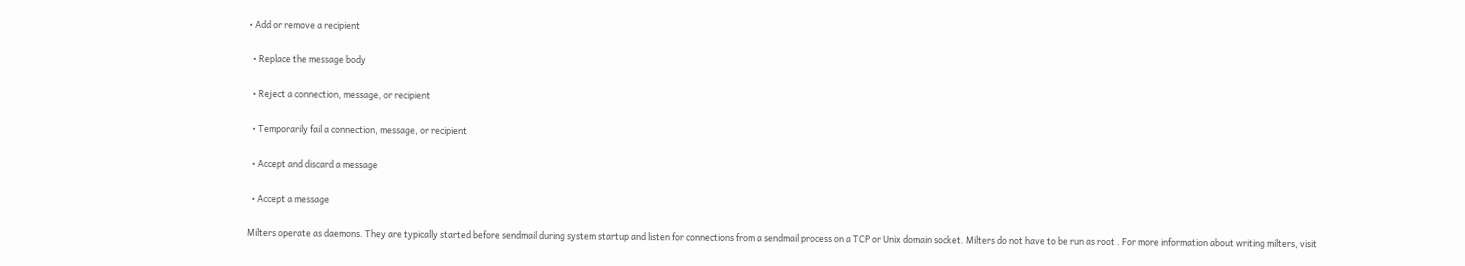• Add or remove a recipient

  • Replace the message body

  • Reject a connection, message, or recipient

  • Temporarily fail a connection, message, or recipient

  • Accept and discard a message

  • Accept a message

Milters operate as daemons. They are typically started before sendmail during system startup and listen for connections from a sendmail process on a TCP or Unix domain socket. Milters do not have to be run as root . For more information about writing milters, visit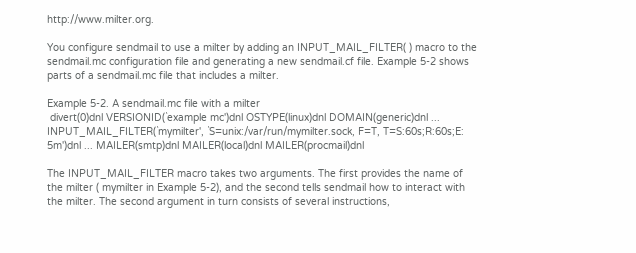http://www.milter.org.

You configure sendmail to use a milter by adding an INPUT_MAIL_FILTER( ) macro to the sendmail.mc configuration file and generating a new sendmail.cf file. Example 5-2 shows parts of a sendmail.mc file that includes a milter.

Example 5-2. A sendmail.mc file with a milter
 divert(0)dnl VERSIONID(`example mc')dnl OSTYPE(linux)dnl DOMAIN(generic)dnl ... INPUT_MAIL_FILTER(`mymilter', `S=unix:/var/run/mymilter.sock, F=T, T=S:60s;R:60s;E: 5m')dnl ... MAILER(smtp)dnl MAILER(local)dnl MAILER(procmail)dnl

The INPUT_MAIL_FILTER macro takes two arguments. The first provides the name of the milter ( mymilter in Example 5-2), and the second tells sendmail how to interact with the milter. The second argument in turn consists of several instructions,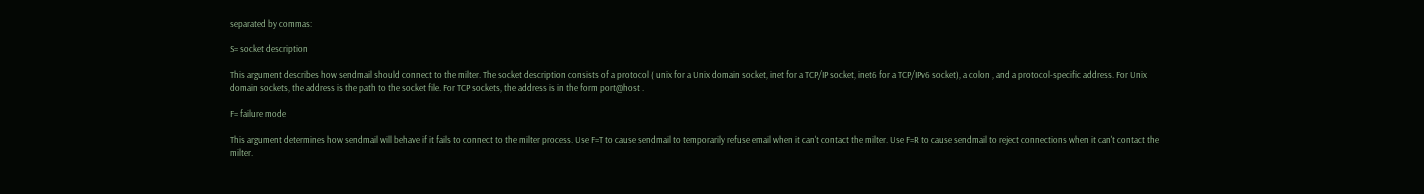separated by commas:

S= socket description

This argument describes how sendmail should connect to the milter. The socket description consists of a protocol ( unix for a Unix domain socket, inet for a TCP/IP socket, inet6 for a TCP/IPv6 socket), a colon , and a protocol-specific address. For Unix domain sockets, the address is the path to the socket file. For TCP sockets, the address is in the form port@host .

F= failure mode

This argument determines how sendmail will behave if it fails to connect to the milter process. Use F=T to cause sendmail to temporarily refuse email when it can't contact the milter. Use F=R to cause sendmail to reject connections when it can't contact the milter.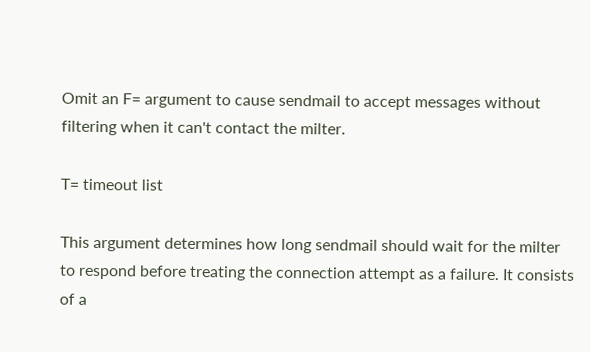Omit an F= argument to cause sendmail to accept messages without filtering when it can't contact the milter.

T= timeout list

This argument determines how long sendmail should wait for the milter to respond before treating the connection attempt as a failure. It consists of a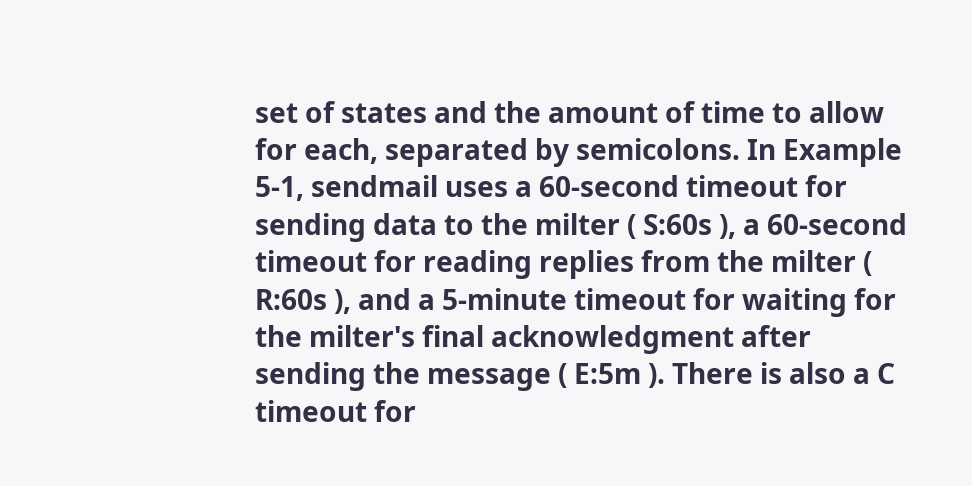set of states and the amount of time to allow for each, separated by semicolons. In Example 5-1, sendmail uses a 60-second timeout for sending data to the milter ( S:60s ), a 60-second timeout for reading replies from the milter ( R:60s ), and a 5-minute timeout for waiting for the milter's final acknowledgment after sending the message ( E:5m ). There is also a C timeout for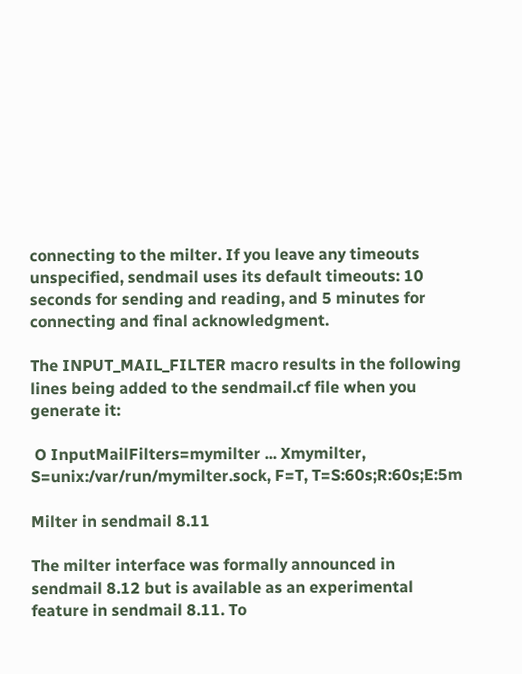connecting to the milter. If you leave any timeouts unspecified, sendmail uses its default timeouts: 10 seconds for sending and reading, and 5 minutes for connecting and final acknowledgment.

The INPUT_MAIL_FILTER macro results in the following lines being added to the sendmail.cf file when you generate it:

 O InputMailFilters=mymilter ... Xmymilter, S=unix:/var/run/mymilter.sock, F=T, T=S:60s;R:60s;E:5m

Milter in sendmail 8.11

The milter interface was formally announced in sendmail 8.12 but is available as an experimental feature in sendmail 8.11. To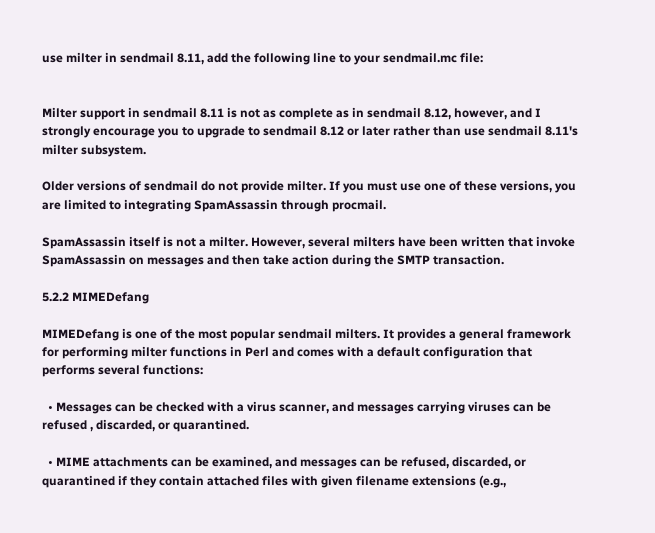use milter in sendmail 8.11, add the following line to your sendmail.mc file:


Milter support in sendmail 8.11 is not as complete as in sendmail 8.12, however, and I strongly encourage you to upgrade to sendmail 8.12 or later rather than use sendmail 8.11's milter subsystem.

Older versions of sendmail do not provide milter. If you must use one of these versions, you are limited to integrating SpamAssassin through procmail.

SpamAssassin itself is not a milter. However, several milters have been written that invoke SpamAssassin on messages and then take action during the SMTP transaction.

5.2.2 MIMEDefang

MIMEDefang is one of the most popular sendmail milters. It provides a general framework for performing milter functions in Perl and comes with a default configuration that performs several functions:

  • Messages can be checked with a virus scanner, and messages carrying viruses can be refused , discarded, or quarantined.

  • MIME attachments can be examined, and messages can be refused, discarded, or quarantined if they contain attached files with given filename extensions (e.g.,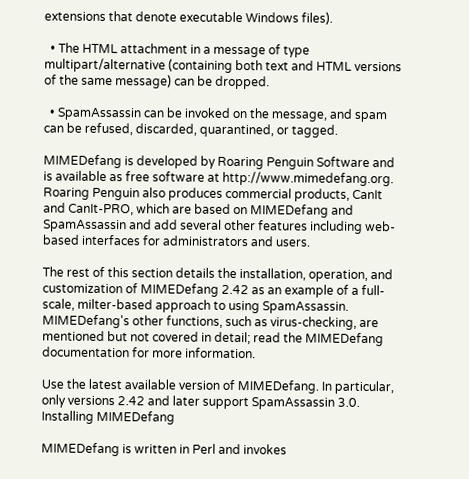extensions that denote executable Windows files).

  • The HTML attachment in a message of type multipart/alternative (containing both text and HTML versions of the same message) can be dropped.

  • SpamAssassin can be invoked on the message, and spam can be refused, discarded, quarantined, or tagged.

MIMEDefang is developed by Roaring Penguin Software and is available as free software at http://www.mimedefang.org. Roaring Penguin also produces commercial products, CanIt and CanIt-PRO, which are based on MIMEDefang and SpamAssassin and add several other features including web-based interfaces for administrators and users.

The rest of this section details the installation, operation, and customization of MIMEDefang 2.42 as an example of a full-scale, milter-based approach to using SpamAssassin. MIMEDefang's other functions, such as virus-checking, are mentioned but not covered in detail; read the MIMEDefang documentation for more information.

Use the latest available version of MIMEDefang. In particular, only versions 2.42 and later support SpamAssassin 3.0. Installing MIMEDefang

MIMEDefang is written in Perl and invokes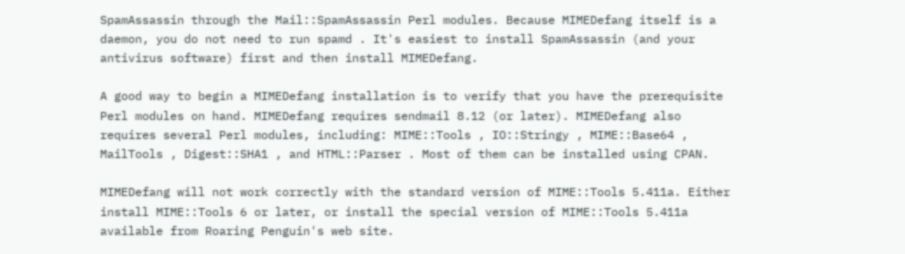SpamAssassin through the Mail::SpamAssassin Perl modules. Because MIMEDefang itself is a daemon, you do not need to run spamd . It's easiest to install SpamAssassin (and your antivirus software) first and then install MIMEDefang.

A good way to begin a MIMEDefang installation is to verify that you have the prerequisite Perl modules on hand. MIMEDefang requires sendmail 8.12 (or later). MIMEDefang also requires several Perl modules, including: MIME::Tools , IO::Stringy , MIME::Base64 , MailTools , Digest::SHA1 , and HTML::Parser . Most of them can be installed using CPAN.

MIMEDefang will not work correctly with the standard version of MIME::Tools 5.411a. Either install MIME::Tools 6 or later, or install the special version of MIME::Tools 5.411a available from Roaring Penguin's web site.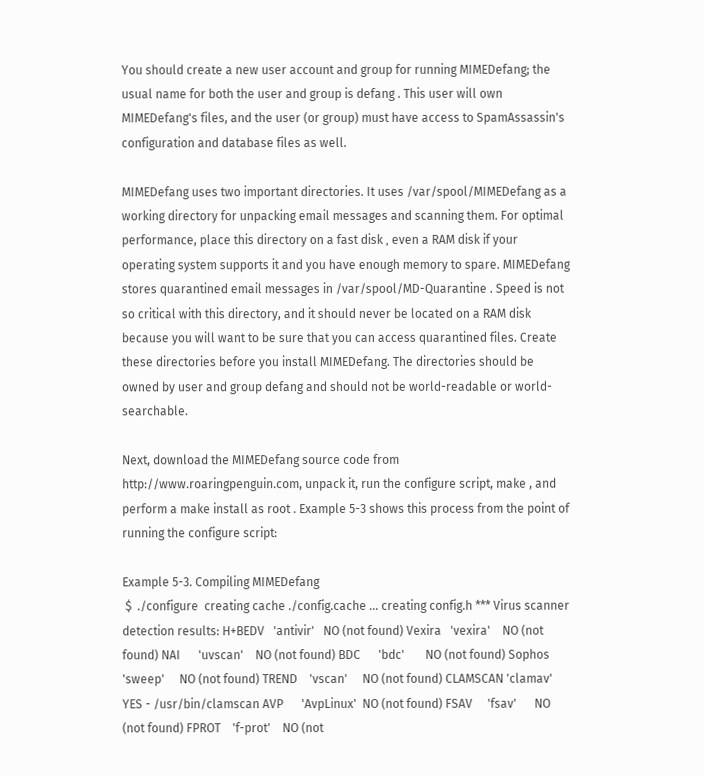You should create a new user account and group for running MIMEDefang; the usual name for both the user and group is defang . This user will own MIMEDefang's files, and the user (or group) must have access to SpamAssassin's configuration and database files as well.

MIMEDefang uses two important directories. It uses /var/spool/MIMEDefang as a working directory for unpacking email messages and scanning them. For optimal performance, place this directory on a fast disk ‚ even a RAM disk if your operating system supports it and you have enough memory to spare. MIMEDefang stores quarantined email messages in /var/spool/MD-Quarantine . Speed is not so critical with this directory, and it should never be located on a RAM disk because you will want to be sure that you can access quarantined files. Create these directories before you install MIMEDefang. The directories should be owned by user and group defang and should not be world-readable or world-searchable.

Next, download the MIMEDefang source code from http://www.roaringpenguin.com, unpack it, run the configure script, make , and perform a make install as root . Example 5-3 shows this process from the point of running the configure script:

Example 5-3. Compiling MIMEDefang
 $  ./configure  creating cache ./config.cache ... creating config.h *** Virus scanner detection results: H+BEDV   'antivir'   NO (not found) Vexira   'vexira'    NO (not found) NAI      'uvscan'    NO (not found) BDC      'bdc'       NO (not found) Sophos   'sweep'     NO (not found) TREND    'vscan'     NO (not found) CLAMSCAN 'clamav'    YES - /usr/bin/clamscan AVP      'AvpLinux'  NO (not found) FSAV     'fsav'      NO (not found) FPROT    'f-prot'    NO (not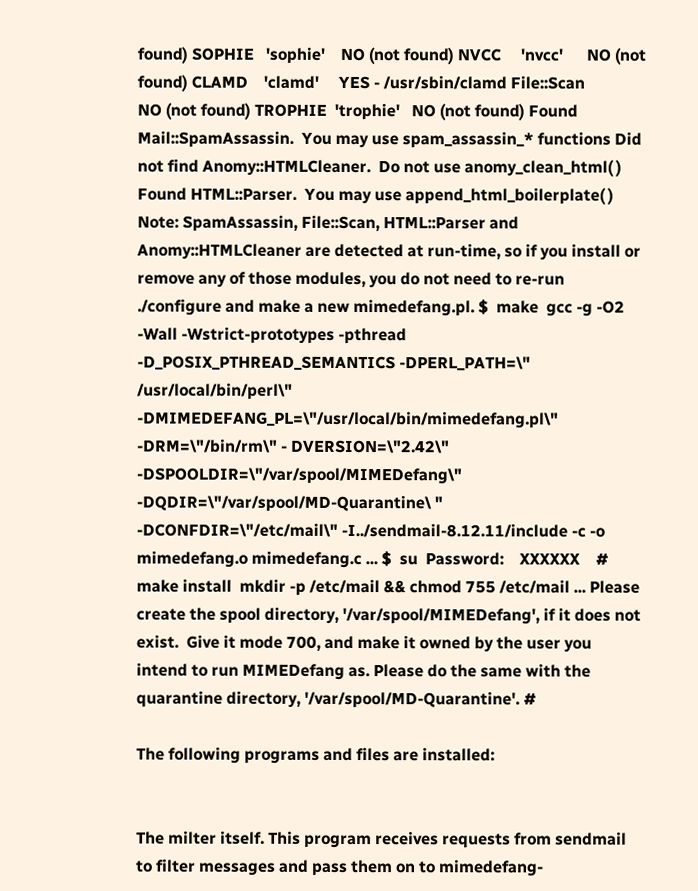found) SOPHIE   'sophie'    NO (not found) NVCC     'nvcc'      NO (not found) CLAMD    'clamd'     YES - /usr/sbin/clamd File::Scan           NO (not found) TROPHIE  'trophie'   NO (not found) Found Mail::SpamAssassin.  You may use spam_assassin_* functions Did not find Anomy::HTMLCleaner.  Do not use anomy_clean_html( ) Found HTML::Parser.  You may use append_html_boilerplate( ) Note: SpamAssassin, File::Scan, HTML::Parser and Anomy::HTMLCleaner are detected at run-time, so if you install or remove any of those modules, you do not need to re-run ./configure and make a new mimedefang.pl. $  make  gcc -g -O2 -Wall -Wstrict-prototypes -pthread -D_POSIX_PTHREAD_SEMANTICS -DPERL_PATH=\" /usr/local/bin/perl\" -DMIMEDEFANG_PL=\"/usr/local/bin/mimedefang.pl\" -DRM=\"/bin/rm\" - DVERSION=\"2.42\" -DSPOOLDIR=\"/var/spool/MIMEDefang\" -DQDIR=\"/var/spool/MD-Quarantine\ " -DCONFDIR=\"/etc/mail\" -I../sendmail-8.12.11/include -c -o mimedefang.o mimedefang.c ... $  su  Password:    XXXXXX    #  make install  mkdir -p /etc/mail && chmod 755 /etc/mail ... Please create the spool directory, '/var/spool/MIMEDefang', if it does not exist.  Give it mode 700, and make it owned by the user you intend to run MIMEDefang as. Please do the same with the quarantine directory, '/var/spool/MD-Quarantine'. #

The following programs and files are installed:


The milter itself. This program receives requests from sendmail to filter messages and pass them on to mimedefang-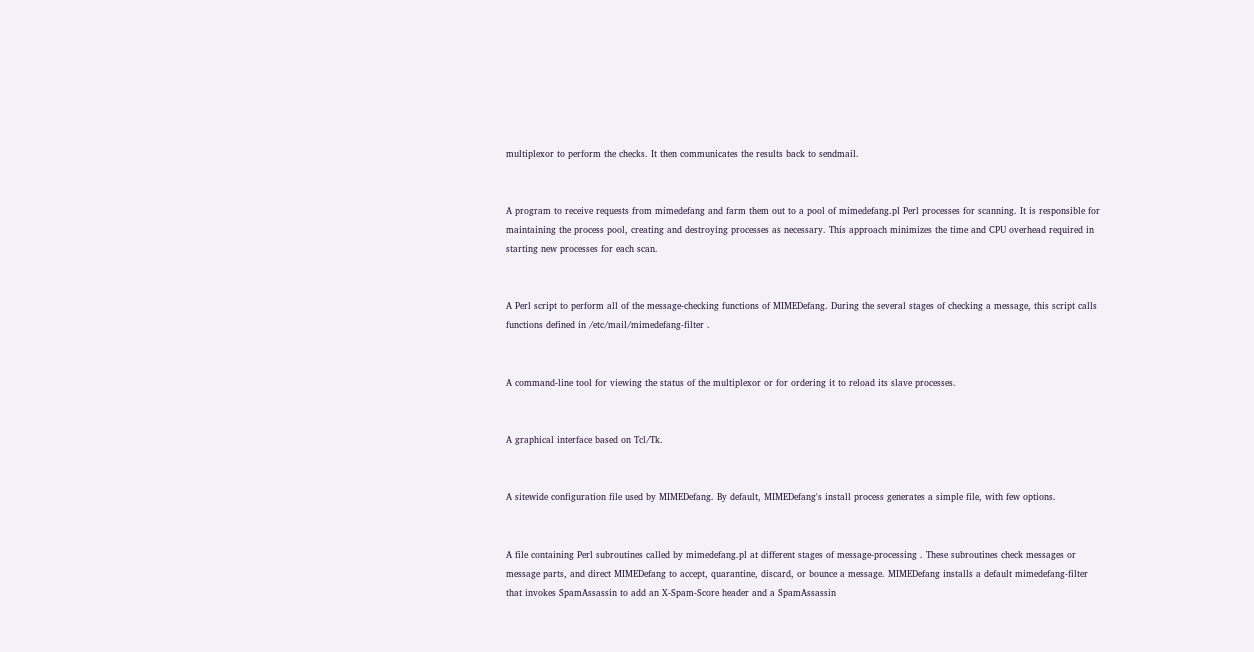multiplexor to perform the checks. It then communicates the results back to sendmail.


A program to receive requests from mimedefang and farm them out to a pool of mimedefang.pl Perl processes for scanning. It is responsible for maintaining the process pool, creating and destroying processes as necessary. This approach minimizes the time and CPU overhead required in starting new processes for each scan.


A Perl script to perform all of the message-checking functions of MIMEDefang. During the several stages of checking a message, this script calls functions defined in /etc/mail/mimedefang-filter .


A command-line tool for viewing the status of the multiplexor or for ordering it to reload its slave processes.


A graphical interface based on Tcl/Tk.


A sitewide configuration file used by MIMEDefang. By default, MIMEDefang's install process generates a simple file, with few options.


A file containing Perl subroutines called by mimedefang.pl at different stages of message-processing . These subroutines check messages or message parts, and direct MIMEDefang to accept, quarantine, discard, or bounce a message. MIMEDefang installs a default mimedefang-filter that invokes SpamAssassin to add an X-Spam-Score header and a SpamAssassin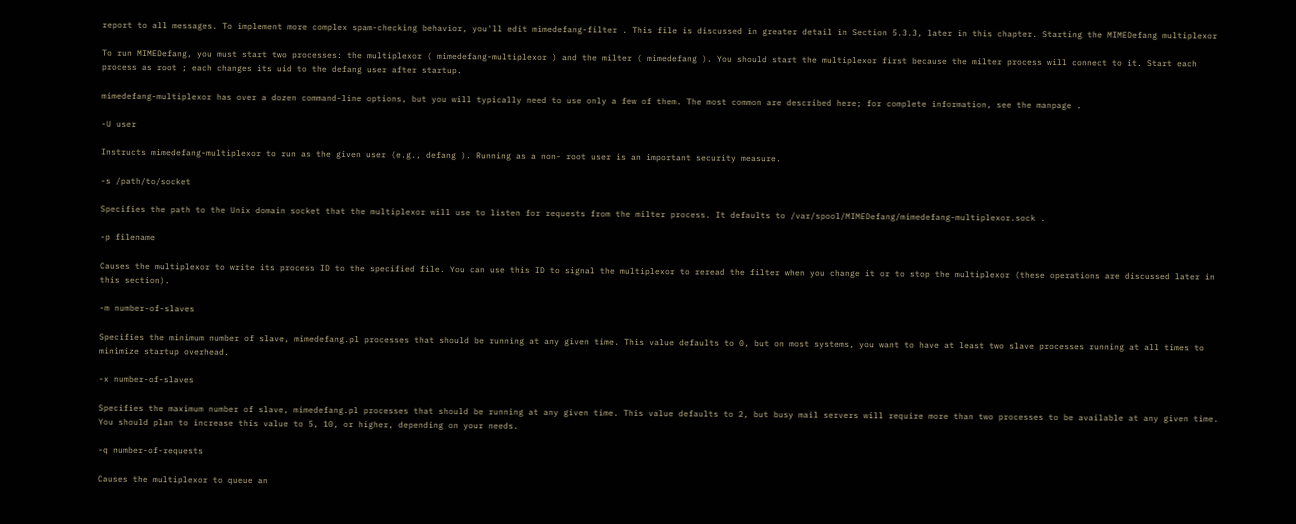report to all messages. To implement more complex spam-checking behavior, you'll edit mimedefang-filter . This file is discussed in greater detail in Section 5.3.3, later in this chapter. Starting the MIMEDefang multiplexor

To run MIMEDefang, you must start two processes: the multiplexor ( mimedefang-multiplexor ) and the milter ( mimedefang ). You should start the multiplexor first because the milter process will connect to it. Start each process as root ; each changes its uid to the defang user after startup.

mimedefang-multiplexor has over a dozen command-line options, but you will typically need to use only a few of them. The most common are described here; for complete information, see the manpage .

-U user

Instructs mimedefang-multiplexor to run as the given user (e.g., defang ). Running as a non- root user is an important security measure.

-s /path/to/socket

Specifies the path to the Unix domain socket that the multiplexor will use to listen for requests from the milter process. It defaults to /var/spool/MIMEDefang/mimedefang-multiplexor.sock .

-p filename

Causes the multiplexor to write its process ID to the specified file. You can use this ID to signal the multiplexor to reread the filter when you change it or to stop the multiplexor (these operations are discussed later in this section).

-m number-of-slaves

Specifies the minimum number of slave, mimedefang.pl processes that should be running at any given time. This value defaults to 0, but on most systems, you want to have at least two slave processes running at all times to minimize startup overhead.

-x number-of-slaves

Specifies the maximum number of slave, mimedefang.pl processes that should be running at any given time. This value defaults to 2, but busy mail servers will require more than two processes to be available at any given time. You should plan to increase this value to 5, 10, or higher, depending on your needs.

-q number-of-requests

Causes the multiplexor to queue an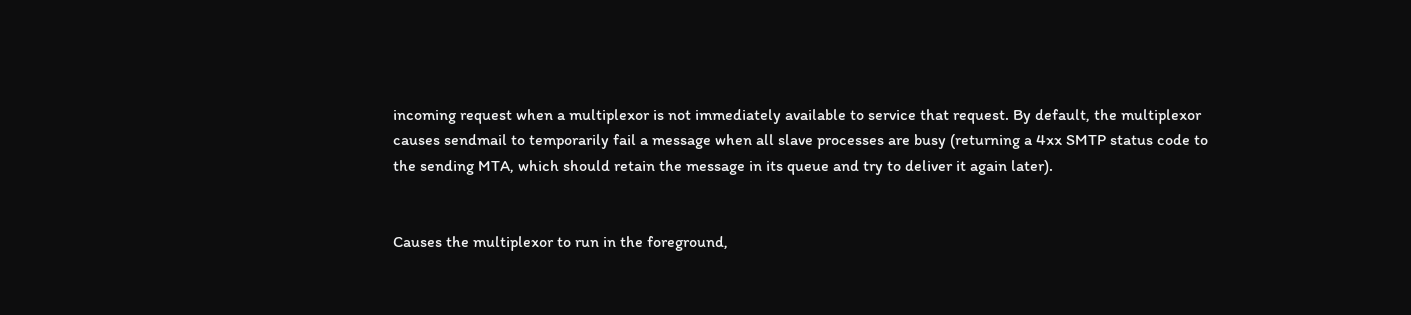incoming request when a multiplexor is not immediately available to service that request. By default, the multiplexor causes sendmail to temporarily fail a message when all slave processes are busy (returning a 4xx SMTP status code to the sending MTA, which should retain the message in its queue and try to deliver it again later).


Causes the multiplexor to run in the foreground,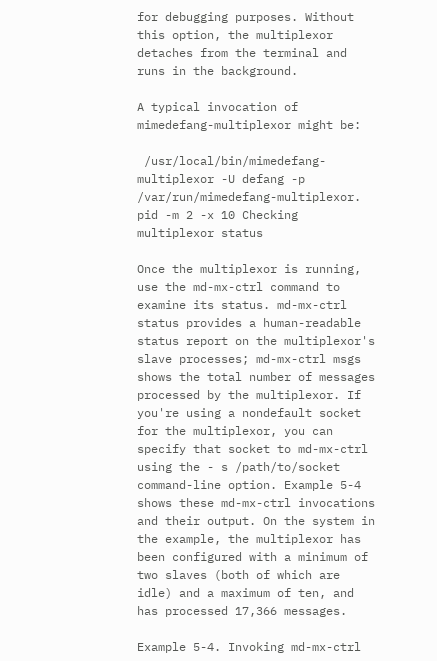for debugging purposes. Without this option, the multiplexor detaches from the terminal and runs in the background.

A typical invocation of mimedefang-multiplexor might be:

 /usr/local/bin/mimedefang-multiplexor -U defang -p /var/run/mimedefang-multiplexor. pid -m 2 -x 10 Checking multiplexor status

Once the multiplexor is running, use the md-mx-ctrl command to examine its status. md-mx-ctrl status provides a human-readable status report on the multiplexor's slave processes; md-mx-ctrl msgs shows the total number of messages processed by the multiplexor. If you're using a nondefault socket for the multiplexor, you can specify that socket to md-mx-ctrl using the - s /path/to/socket command-line option. Example 5-4 shows these md-mx-ctrl invocations and their output. On the system in the example, the multiplexor has been configured with a minimum of two slaves (both of which are idle) and a maximum of ten, and has processed 17,366 messages.

Example 5-4. Invoking md-mx-ctrl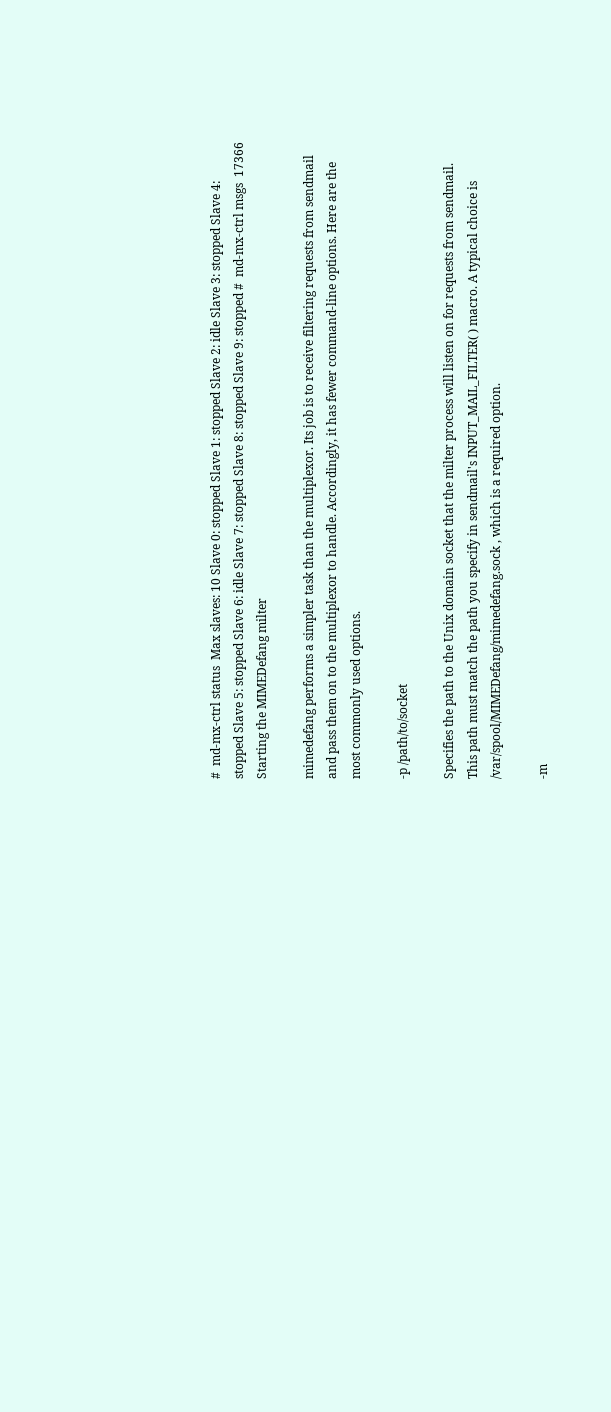#  md-mx-ctrl status  Max slaves: 10 Slave 0: stopped Slave 1: stopped Slave 2: idle Slave 3: stopped Slave 4: stopped Slave 5: stopped Slave 6: idle Slave 7: stopped Slave 8: stopped Slave 9: stopped #  md-mx-ctrl msgs  17366 Starting the MIMEDefang milter

mimedefang performs a simpler task than the multiplexor. Its job is to receive filtering requests from sendmail and pass them on to the multiplexor to handle. Accordingly, it has fewer command-line options. Here are the most commonly used options.

-p /path/to/socket

Specifies the path to the Unix domain socket that the milter process will listen on for requests from sendmail. This path must match the path you specify in sendmail's INPUT_MAIL_FILTER( ) macro. A typical choice is /var/spool/MIMEDefang/mimedefang.sock , which is a required option.

-m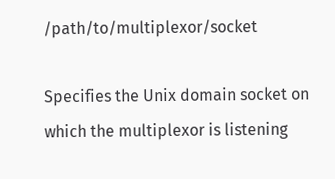/path/to/multiplexor/socket

Specifies the Unix domain socket on which the multiplexor is listening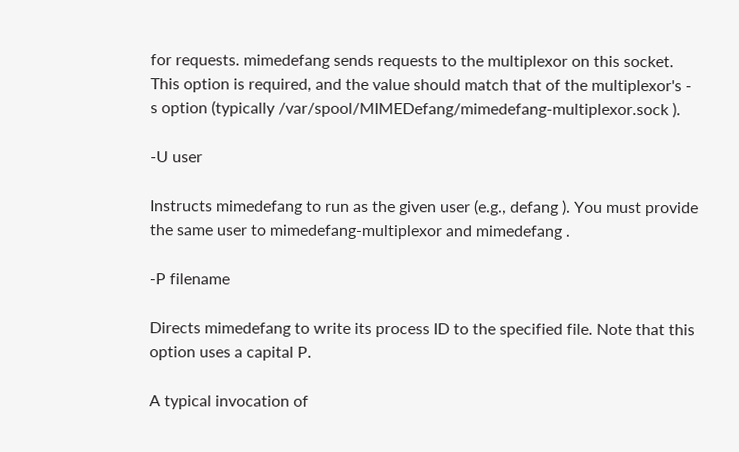for requests. mimedefang sends requests to the multiplexor on this socket. This option is required, and the value should match that of the multiplexor's - s option (typically /var/spool/MIMEDefang/mimedefang-multiplexor.sock ).

-U user

Instructs mimedefang to run as the given user (e.g., defang ). You must provide the same user to mimedefang-multiplexor and mimedefang .

-P filename

Directs mimedefang to write its process ID to the specified file. Note that this option uses a capital P.

A typical invocation of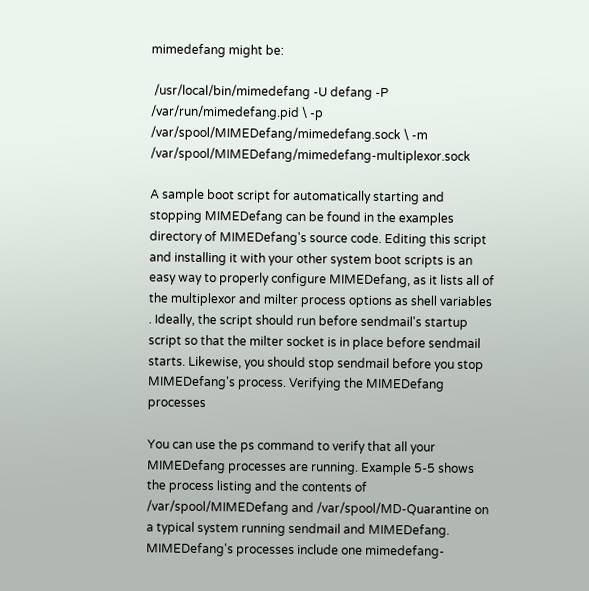mimedefang might be:

 /usr/local/bin/mimedefang -U defang -P /var/run/mimedefang.pid \ -p /var/spool/MIMEDefang/mimedefang.sock \ -m /var/spool/MIMEDefang/mimedefang-multiplexor.sock

A sample boot script for automatically starting and stopping MIMEDefang can be found in the examples directory of MIMEDefang's source code. Editing this script and installing it with your other system boot scripts is an easy way to properly configure MIMEDefang, as it lists all of the multiplexor and milter process options as shell variables . Ideally, the script should run before sendmail's startup script so that the milter socket is in place before sendmail starts. Likewise, you should stop sendmail before you stop MIMEDefang's process. Verifying the MIMEDefang processes

You can use the ps command to verify that all your MIMEDefang processes are running. Example 5-5 shows the process listing and the contents of /var/spool/MIMEDefang and /var/spool/MD-Quarantine on a typical system running sendmail and MIMEDefang. MIMEDefang's processes include one mimedefang-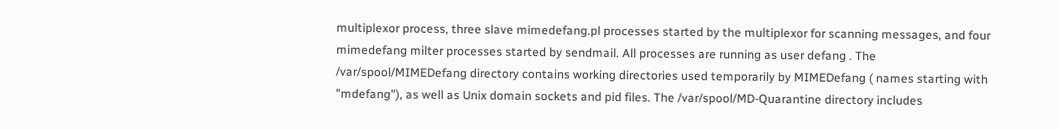multiplexor process, three slave mimedefang.pl processes started by the multiplexor for scanning messages, and four mimedefang milter processes started by sendmail. All processes are running as user defang . The /var/spool/MIMEDefang directory contains working directories used temporarily by MIMEDefang ( names starting with "mdefang"), as well as Unix domain sockets and pid files. The /var/spool/MD-Quarantine directory includes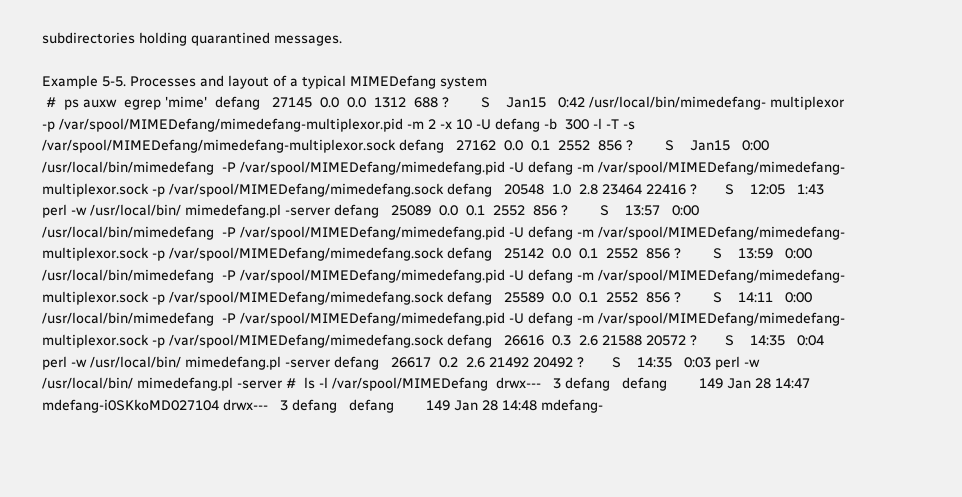subdirectories holding quarantined messages.

Example 5-5. Processes and layout of a typical MIMEDefang system
 #  ps auxw  egrep 'mime'  defang   27145  0.0  0.0  1312  688 ?        S    Jan15   0:42 /usr/local/bin/mimedefang- multiplexor -p /var/spool/MIMEDefang/mimedefang-multiplexor.pid -m 2 -x 10 -U defang -b  300 -l -T -s /var/spool/MIMEDefang/mimedefang-multiplexor.sock defang   27162  0.0  0.1  2552  856 ?        S    Jan15   0:00 /usr/local/bin/mimedefang  -P /var/spool/MIMEDefang/mimedefang.pid -U defang -m /var/spool/MIMEDefang/mimedefang- multiplexor.sock -p /var/spool/MIMEDefang/mimedefang.sock defang   20548  1.0  2.8 23464 22416 ?       S    12:05   1:43 perl -w /usr/local/bin/ mimedefang.pl -server defang   25089  0.0  0.1  2552  856 ?        S    13:57   0:00 /usr/local/bin/mimedefang  -P /var/spool/MIMEDefang/mimedefang.pid -U defang -m /var/spool/MIMEDefang/mimedefang- multiplexor.sock -p /var/spool/MIMEDefang/mimedefang.sock defang   25142  0.0  0.1  2552  856 ?        S    13:59   0:00 /usr/local/bin/mimedefang  -P /var/spool/MIMEDefang/mimedefang.pid -U defang -m /var/spool/MIMEDefang/mimedefang- multiplexor.sock -p /var/spool/MIMEDefang/mimedefang.sock defang   25589  0.0  0.1  2552  856 ?        S    14:11   0:00 /usr/local/bin/mimedefang  -P /var/spool/MIMEDefang/mimedefang.pid -U defang -m /var/spool/MIMEDefang/mimedefang- multiplexor.sock -p /var/spool/MIMEDefang/mimedefang.sock defang   26616  0.3  2.6 21588 20572 ?       S    14:35   0:04 perl -w /usr/local/bin/ mimedefang.pl -server defang   26617  0.2  2.6 21492 20492 ?       S    14:35   0:03 perl -w /usr/local/bin/ mimedefang.pl -server #  ls -l /var/spool/MIMEDefang  drwx---   3 defang   defang        149 Jan 28 14:47 mdefang-i0SKkoMD027104 drwx---   3 defang   defang        149 Jan 28 14:48 mdefang-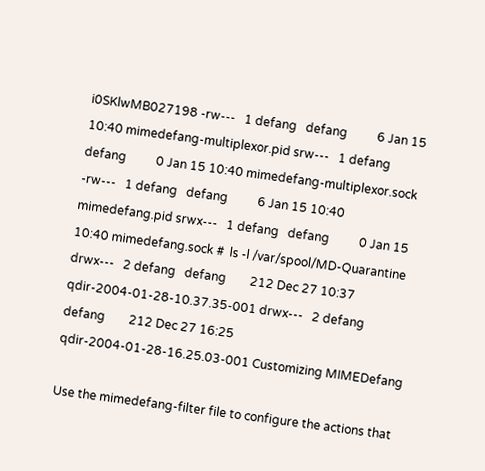i0SKlwMB027198 -rw---   1 defang   defang          6 Jan 15 10:40 mimedefang-multiplexor.pid srw---   1 defang   defang          0 Jan 15 10:40 mimedefang-multiplexor.sock -rw---   1 defang   defang          6 Jan 15 10:40 mimedefang.pid srwx---   1 defang   defang          0 Jan 15 10:40 mimedefang.sock #  ls -l /var/spool/MD-Quarantine  drwx---   2 defang   defang        212 Dec 27 10:37 qdir-2004-01-28-10.37.35-001 drwx---   2 defang   defang        212 Dec 27 16:25 qdir-2004-01-28-16.25.03-001 Customizing MIMEDefang

Use the mimedefang-filter file to configure the actions that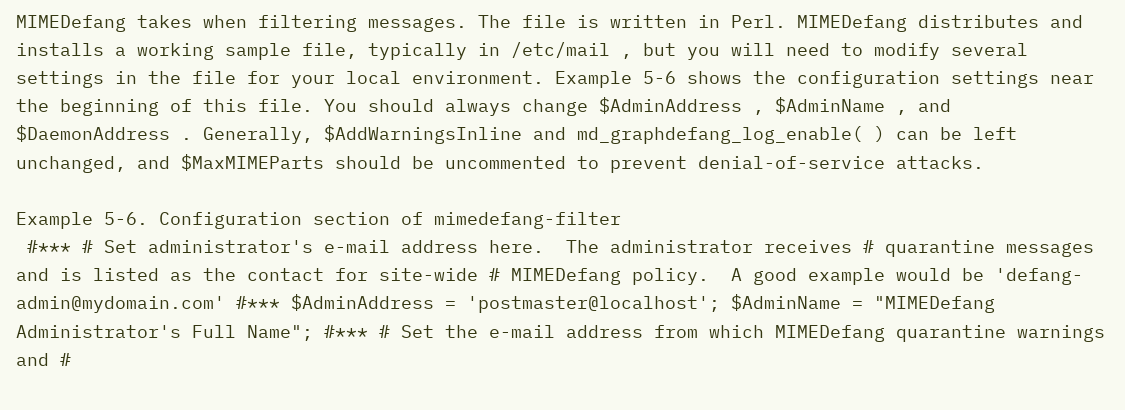MIMEDefang takes when filtering messages. The file is written in Perl. MIMEDefang distributes and installs a working sample file, typically in /etc/mail , but you will need to modify several settings in the file for your local environment. Example 5-6 shows the configuration settings near the beginning of this file. You should always change $AdminAddress , $AdminName , and $DaemonAddress . Generally, $AddWarningsInline and md_graphdefang_log_enable( ) can be left unchanged, and $MaxMIMEParts should be uncommented to prevent denial-of-service attacks.

Example 5-6. Configuration section of mimedefang-filter
 #*** # Set administrator's e-mail address here.  The administrator receives # quarantine messages and is listed as the contact for site-wide # MIMEDefang policy.  A good example would be 'defang-admin@mydomain.com' #*** $AdminAddress = 'postmaster@localhost'; $AdminName = "MIMEDefang Administrator's Full Name"; #*** # Set the e-mail address from which MIMEDefang quarantine warnings and #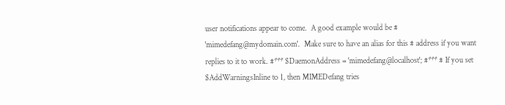user notifications appear to come.  A good example would be # 'mimedefang@mydomain.com'.  Make sure to have an alias for this # address if you want replies to it to work. #*** $DaemonAddress = 'mimedefang@localhost'; #*** # If you set $AddWarningsInline to 1, then MIMEDefang tries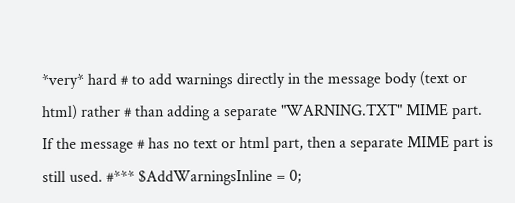*very* hard # to add warnings directly in the message body (text or html) rather # than adding a separate "WARNING.TXT" MIME part.  If the message # has no text or html part, then a separate MIME part is still used. #*** $AddWarningsInline = 0;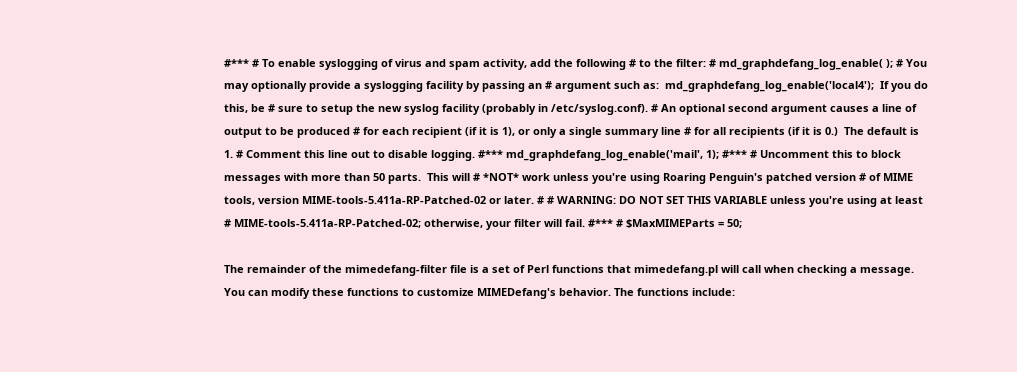#*** # To enable syslogging of virus and spam activity, add the following # to the filter: # md_graphdefang_log_enable( ); # You may optionally provide a syslogging facility by passing an # argument such as:  md_graphdefang_log_enable('local4');  If you do this, be # sure to setup the new syslog facility (probably in /etc/syslog.conf). # An optional second argument causes a line of output to be produced # for each recipient (if it is 1), or only a single summary line # for all recipients (if it is 0.)  The default is 1. # Comment this line out to disable logging. #*** md_graphdefang_log_enable('mail', 1); #*** # Uncomment this to block messages with more than 50 parts.  This will # *NOT* work unless you're using Roaring Penguin's patched version # of MIME tools, version MIME-tools-5.411a-RP-Patched-02 or later. # # WARNING: DO NOT SET THIS VARIABLE unless you're using at least # MIME-tools-5.411a-RP-Patched-02; otherwise, your filter will fail. #*** # $MaxMIMEParts = 50;

The remainder of the mimedefang-filter file is a set of Perl functions that mimedefang.pl will call when checking a message. You can modify these functions to customize MIMEDefang's behavior. The functions include: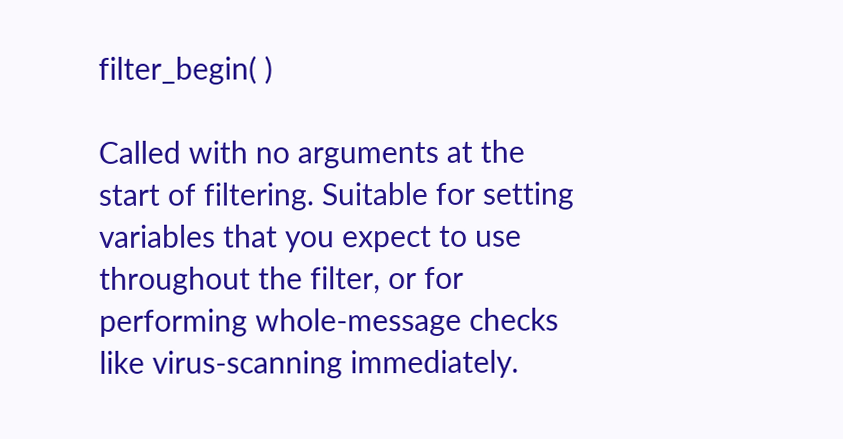filter_begin( )

Called with no arguments at the start of filtering. Suitable for setting variables that you expect to use throughout the filter, or for performing whole-message checks like virus-scanning immediately.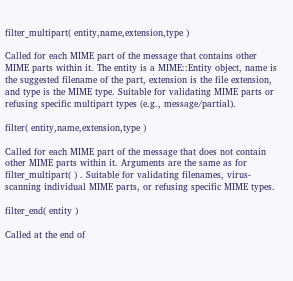filter_multipart( entity,name,extension,type )

Called for each MIME part of the message that contains other MIME parts within it. The entity is a MIME::Entity object, name is the suggested filename of the part, extension is the file extension, and type is the MIME type. Suitable for validating MIME parts or refusing specific multipart types (e.g., message/partial).

filter( entity,name,extension,type )

Called for each MIME part of the message that does not contain other MIME parts within it. Arguments are the same as for filter_multipart( ) . Suitable for validating filenames, virus-scanning individual MIME parts, or refusing specific MIME types.

filter_end( entity )

Called at the end of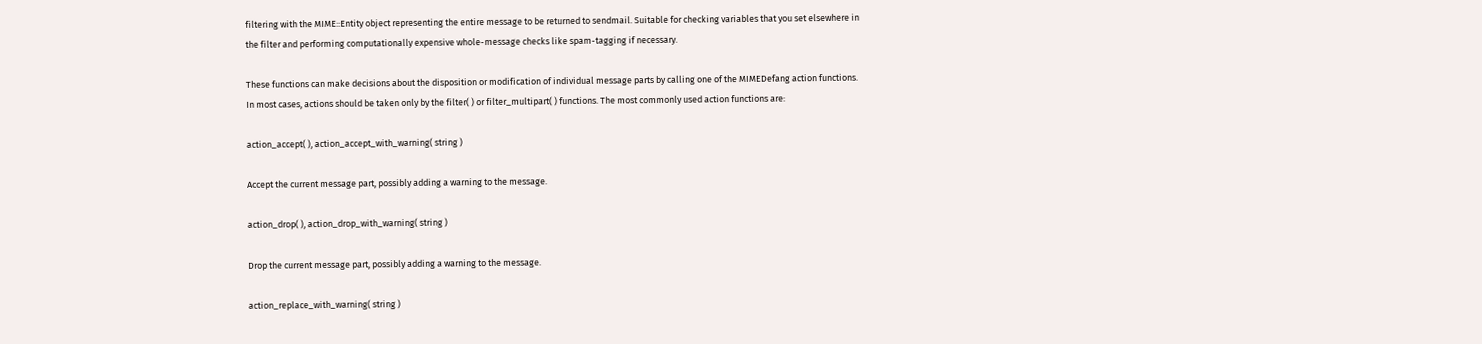filtering with the MIME::Entity object representing the entire message to be returned to sendmail. Suitable for checking variables that you set elsewhere in the filter and performing computationally expensive whole-message checks like spam-tagging if necessary.

These functions can make decisions about the disposition or modification of individual message parts by calling one of the MIMEDefang action functions. In most cases, actions should be taken only by the filter( ) or filter_multipart( ) functions. The most commonly used action functions are:

action_accept( ), action_accept_with_warning( string )

Accept the current message part, possibly adding a warning to the message.

action_drop( ), action_drop_with_warning( string )

Drop the current message part, possibly adding a warning to the message.

action_replace_with_warning( string )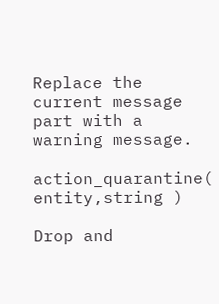Replace the current message part with a warning message.

action_quarantine( entity,string )

Drop and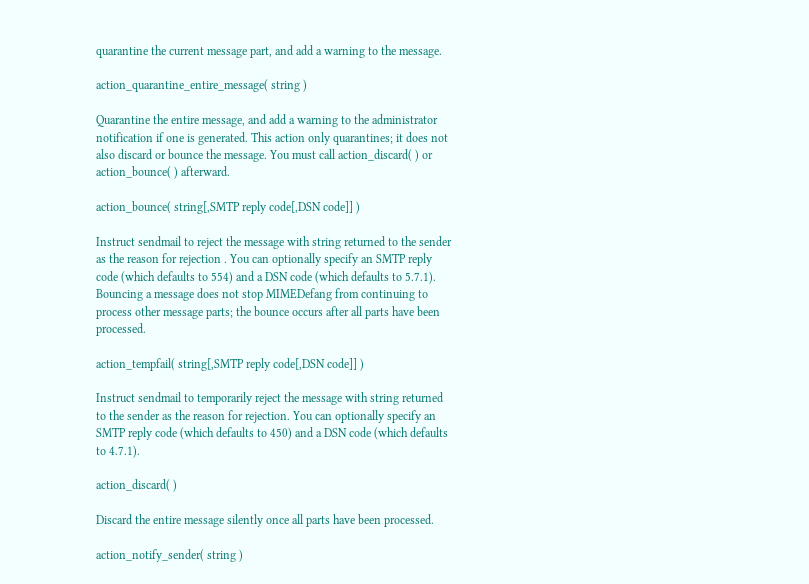quarantine the current message part, and add a warning to the message.

action_quarantine_entire_message( string )

Quarantine the entire message, and add a warning to the administrator notification if one is generated. This action only quarantines; it does not also discard or bounce the message. You must call action_discard( ) or action_bounce( ) afterward.

action_bounce( string[,SMTP reply code[,DSN code]] )

Instruct sendmail to reject the message with string returned to the sender as the reason for rejection . You can optionally specify an SMTP reply code (which defaults to 554) and a DSN code (which defaults to 5.7.1). Bouncing a message does not stop MIMEDefang from continuing to process other message parts; the bounce occurs after all parts have been processed.

action_tempfail( string[,SMTP reply code[,DSN code]] )

Instruct sendmail to temporarily reject the message with string returned to the sender as the reason for rejection. You can optionally specify an SMTP reply code (which defaults to 450) and a DSN code (which defaults to 4.7.1).

action_discard( )

Discard the entire message silently once all parts have been processed.

action_notify_sender( string )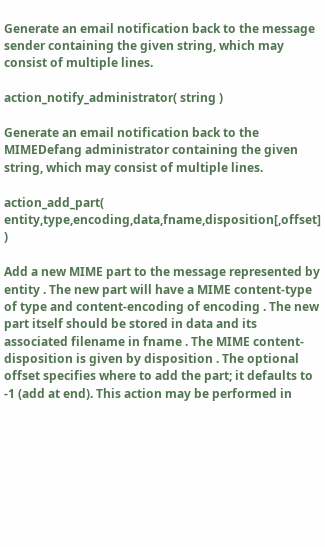Generate an email notification back to the message sender containing the given string, which may consist of multiple lines.

action_notify_administrator( string )

Generate an email notification back to the MIMEDefang administrator containing the given string, which may consist of multiple lines.

action_add_part( entity,type,encoding,data,fname,disposition[,offset] )

Add a new MIME part to the message represented by entity . The new part will have a MIME content-type of type and content-encoding of encoding . The new part itself should be stored in data and its associated filename in fname . The MIME content-disposition is given by disposition . The optional offset specifies where to add the part; it defaults to -1 (add at end). This action may be performed in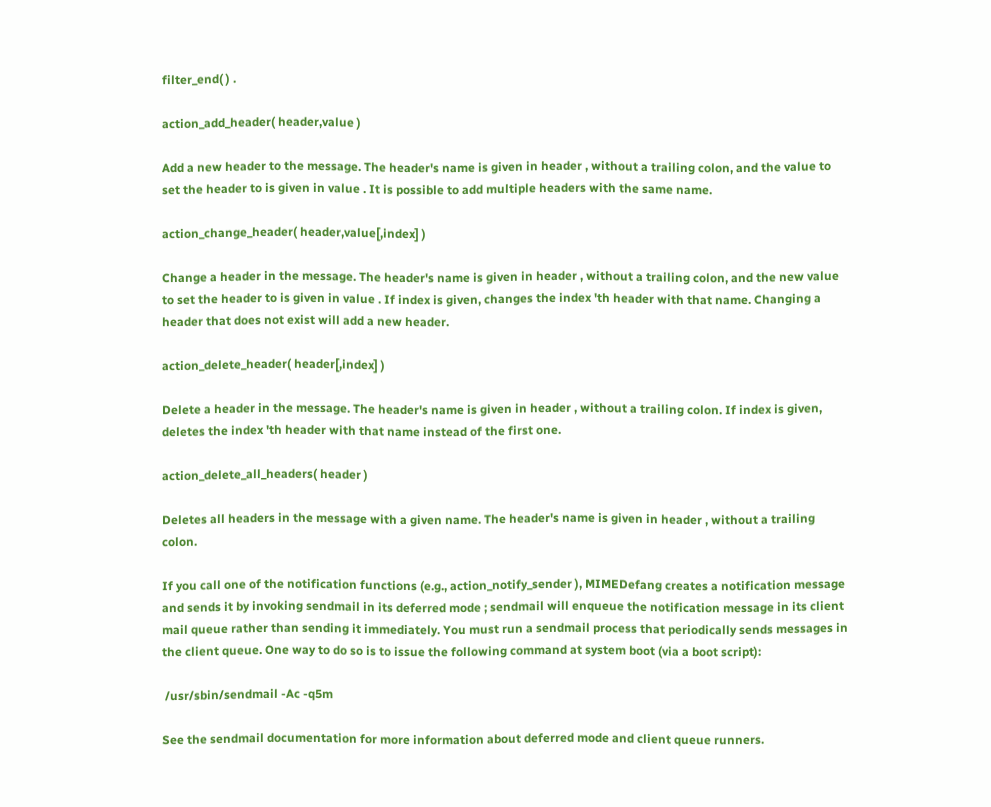filter_end( ) .

action_add_header( header,value )

Add a new header to the message. The header's name is given in header , without a trailing colon, and the value to set the header to is given in value . It is possible to add multiple headers with the same name.

action_change_header( header,value[,index] )

Change a header in the message. The header's name is given in header , without a trailing colon, and the new value to set the header to is given in value . If index is given, changes the index 'th header with that name. Changing a header that does not exist will add a new header.

action_delete_header( header[,index] )

Delete a header in the message. The header's name is given in header , without a trailing colon. If index is given, deletes the index 'th header with that name instead of the first one.

action_delete_all_headers( header )

Deletes all headers in the message with a given name. The header's name is given in header , without a trailing colon.

If you call one of the notification functions (e.g., action_notify_sender ), MIMEDefang creates a notification message and sends it by invoking sendmail in its deferred mode ; sendmail will enqueue the notification message in its client mail queue rather than sending it immediately. You must run a sendmail process that periodically sends messages in the client queue. One way to do so is to issue the following command at system boot (via a boot script):

 /usr/sbin/sendmail -Ac -q5m

See the sendmail documentation for more information about deferred mode and client queue runners.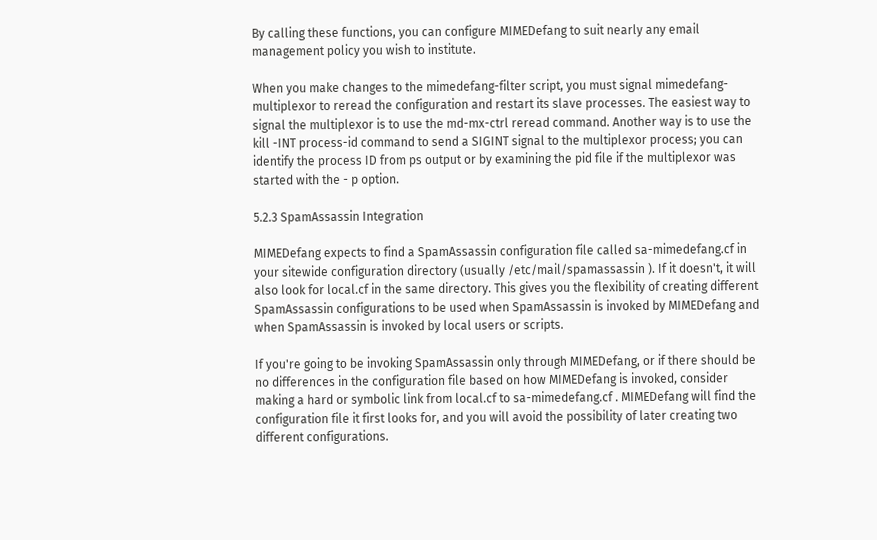By calling these functions, you can configure MIMEDefang to suit nearly any email management policy you wish to institute.

When you make changes to the mimedefang-filter script, you must signal mimedefang-multiplexor to reread the configuration and restart its slave processes. The easiest way to signal the multiplexor is to use the md-mx-ctrl reread command. Another way is to use the kill -INT process-id command to send a SIGINT signal to the multiplexor process; you can identify the process ID from ps output or by examining the pid file if the multiplexor was started with the - p option.

5.2.3 SpamAssassin Integration

MIMEDefang expects to find a SpamAssassin configuration file called sa-mimedefang.cf in your sitewide configuration directory (usually /etc/mail/spamassassin ). If it doesn't, it will also look for local.cf in the same directory. This gives you the flexibility of creating different SpamAssassin configurations to be used when SpamAssassin is invoked by MIMEDefang and when SpamAssassin is invoked by local users or scripts.

If you're going to be invoking SpamAssassin only through MIMEDefang, or if there should be no differences in the configuration file based on how MIMEDefang is invoked, consider making a hard or symbolic link from local.cf to sa-mimedefang.cf . MIMEDefang will find the configuration file it first looks for, and you will avoid the possibility of later creating two different configurations.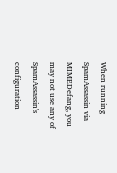When running SpamAssassin via MIMEDefang, you may not use any of SpamAssassin's configuration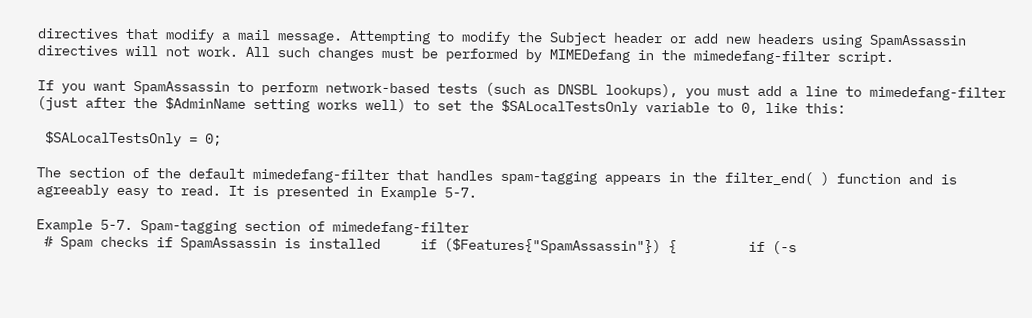directives that modify a mail message. Attempting to modify the Subject header or add new headers using SpamAssassin directives will not work. All such changes must be performed by MIMEDefang in the mimedefang-filter script.

If you want SpamAssassin to perform network-based tests (such as DNSBL lookups), you must add a line to mimedefang-filter (just after the $AdminName setting works well) to set the $SALocalTestsOnly variable to 0, like this:

 $SALocalTestsOnly = 0;

The section of the default mimedefang-filter that handles spam-tagging appears in the filter_end( ) function and is agreeably easy to read. It is presented in Example 5-7.

Example 5-7. Spam-tagging section of mimedefang-filter
 # Spam checks if SpamAssassin is installed     if ($Features{"SpamAssassin"}) {         if (-s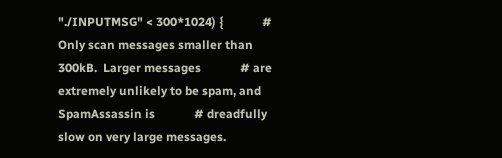"./INPUTMSG" < 300*1024) {             # Only scan messages smaller than 300kB.  Larger messages             # are extremely unlikely to be spam, and SpamAssassin is             # dreadfully slow on very large messages.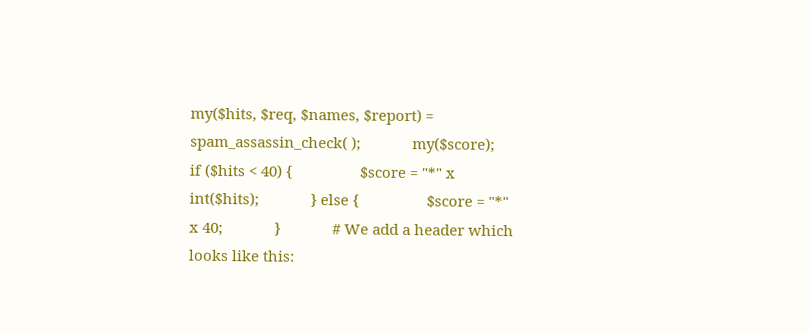my($hits, $req, $names, $report) = spam_assassin_check( );             my($score);             if ($hits < 40) {                 $score = "*" x int($hits);             } else {                 $score = "*" x 40;             }             # We add a header which looks like this: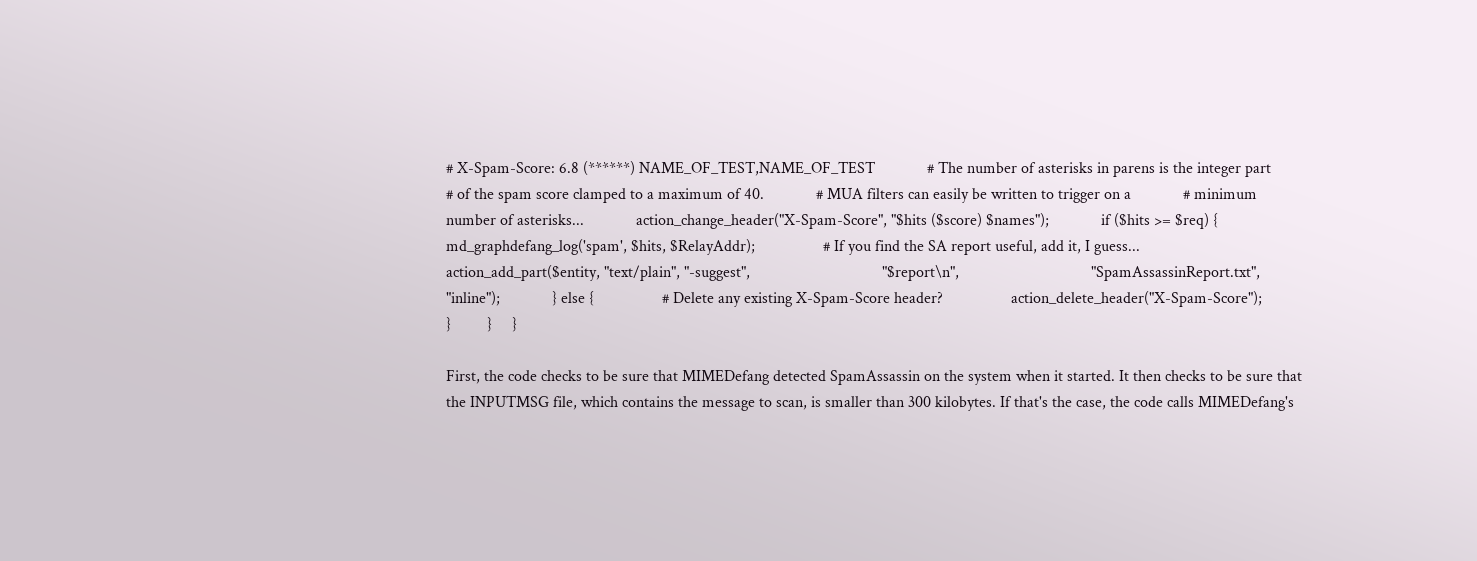# X-Spam-Score: 6.8 (******) NAME_OF_TEST,NAME_OF_TEST             # The number of asterisks in parens is the integer part             # of the spam score clamped to a maximum of 40.             # MUA filters can easily be written to trigger on a             # minimum number of asterisks...             action_change_header("X-Spam-Score", "$hits ($score) $names");             if ($hits >= $req) {                 md_graphdefang_log('spam', $hits, $RelayAddr);                 # If you find the SA report useful, add it, I guess...                 action_add_part($entity, "text/plain", "-suggest",                                 "$report\n",                                 "SpamAssassinReport.txt", "inline");             } else {                 # Delete any existing X-Spam-Score header?                 action_delete_header("X-Spam-Score");             }         }     }

First, the code checks to be sure that MIMEDefang detected SpamAssassin on the system when it started. It then checks to be sure that the INPUTMSG file, which contains the message to scan, is smaller than 300 kilobytes. If that's the case, the code calls MIMEDefang's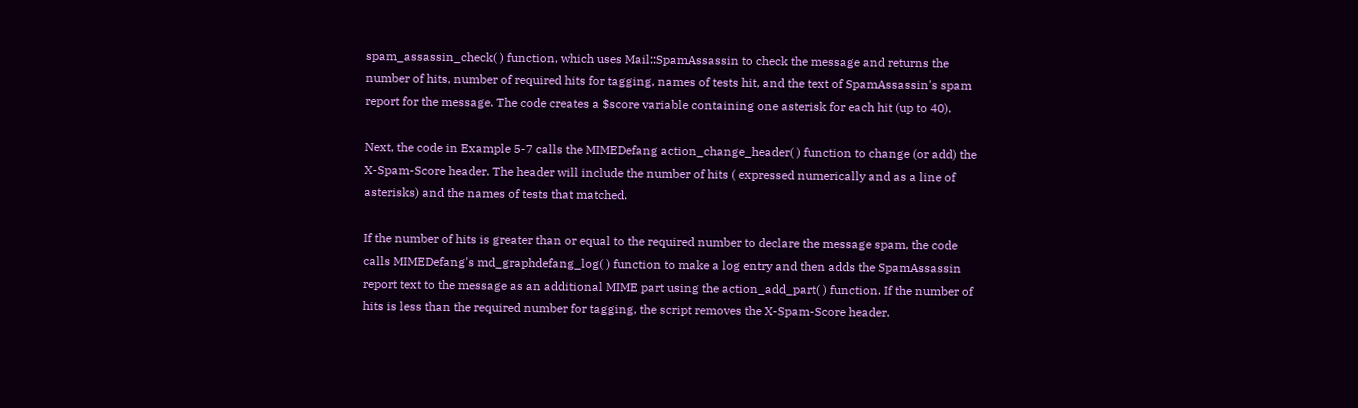spam_assassin_check( ) function, which uses Mail::SpamAssassin to check the message and returns the number of hits, number of required hits for tagging, names of tests hit, and the text of SpamAssassin's spam report for the message. The code creates a $score variable containing one asterisk for each hit (up to 40).

Next, the code in Example 5-7 calls the MIMEDefang action_change_header( ) function to change (or add) the X-Spam-Score header. The header will include the number of hits ( expressed numerically and as a line of asterisks) and the names of tests that matched.

If the number of hits is greater than or equal to the required number to declare the message spam, the code calls MIMEDefang's md_graphdefang_log( ) function to make a log entry and then adds the SpamAssassin report text to the message as an additional MIME part using the action_add_part( ) function. If the number of hits is less than the required number for tagging, the script removes the X-Spam-Score header.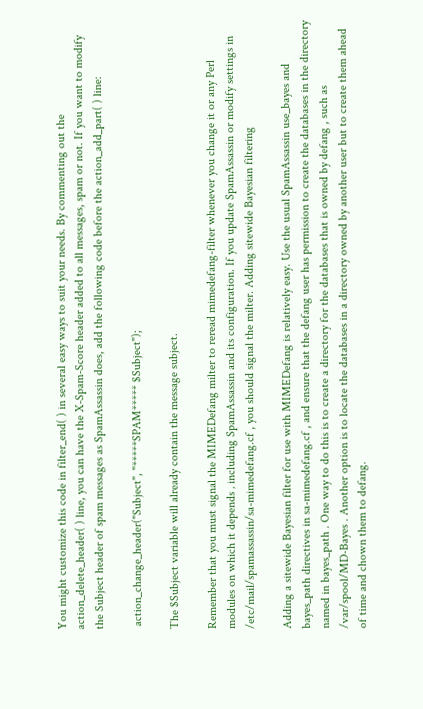You might customize this code in filter_end( ) in several easy ways to suit your needs. By commenting out the action_delete_header( ) line, you can have the X-Spam-Score header added to all messages, spam or not. If you want to modify the Subject header of spam messages as SpamAssassin does, add the following code before the action_add_part( ) line:

 action_change_header("Subject", "*****SPAM***** $Subject");

The $Subject variable will already contain the message subject.

Remember that you must signal the MIMEDefang milter to reread mimedefang-filter whenever you change it or any Perl modules on which it depends ‚ including SpamAssassin and its configuration. If you update SpamAssassin or modify settings in /etc/mail/spamassassin/sa-mimedefang.cf , you should signal the milter. Adding sitewide Bayesian filtering

Adding a sitewide Bayesian filter for use with MIMEDefang is relatively easy. Use the usual SpamAssassin use_bayes and bayes_path directives in sa-mimedefang.cf , and ensure that the defang user has permission to create the databases in the directory named in bayes_path . One way to do this is to create a directory for the databases that is owned by defang , such as /var/spool/MD-Bayes . Another option is to locate the databases in a directory owned by another user but to create them ahead of time and chown them to defang.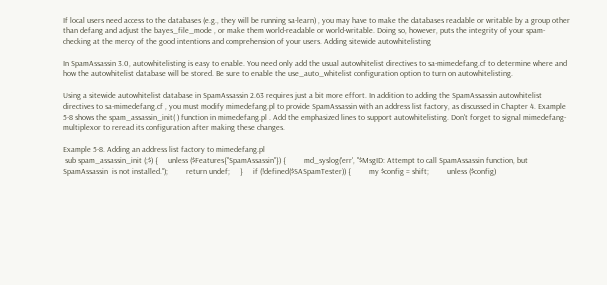If local users need access to the databases (e.g., they will be running sa-learn) , you may have to make the databases readable or writable by a group other than defang and adjust the bayes_file_mode , or make them world-readable or world-writable. Doing so, however, puts the integrity of your spam-checking at the mercy of the good intentions and comprehension of your users. Adding sitewide autowhitelisting

In SpamAssassin 3.0, autowhitelisting is easy to enable. You need only add the usual autowhitelist directives to sa-mimedefang.cf to determine where and how the autowhitelist database will be stored. Be sure to enable the use_auto_whitelist configuration option to turn on autowhitelisting.

Using a sitewide autowhitelist database in SpamAssassin 2.63 requires just a bit more effort. In addition to adding the SpamAssassin autowhitelist directives to sa-mimedefang.cf , you must modify mimedefang.pl to provide SpamAssassin with an address list factory, as discussed in Chapter 4. Example 5-8 shows the spam_assassin_init( ) function in mimedefang.pl . Add the emphasized lines to support autowhitelisting. Don't forget to signal mimedefang-multiplexor to reread its configuration after making these changes.

Example 5-8. Adding an address list factory to mimedefang.pl
 sub spam_assassin_init (;$) {     unless ($Features{"SpamAssassin"}) {         md_syslog('err', "$MsgID: Attempt to call SpamAssassin function, but SpamAssassin  is not installed.");         return undef;     }     if (!defined($SASpamTester)) {         my $config = shift;         unless ($config)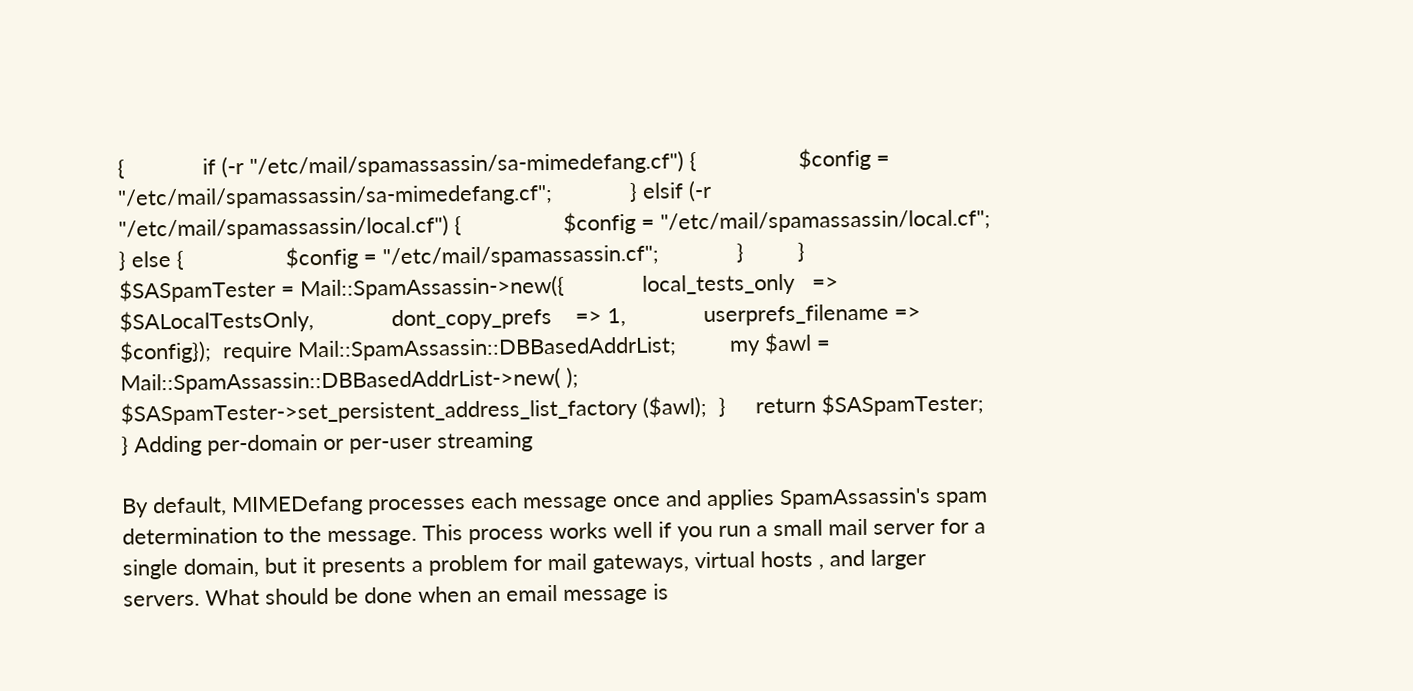{             if (-r "/etc/mail/spamassassin/sa-mimedefang.cf") {                 $config = "/etc/mail/spamassassin/sa-mimedefang.cf";             } elsif (-r "/etc/mail/spamassassin/local.cf") {                 $config = "/etc/mail/spamassassin/local.cf";             } else {                 $config = "/etc/mail/spamassassin.cf";             }         }         $SASpamTester = Mail::SpamAssassin->new({             local_tests_only   => $SALocalTestsOnly,             dont_copy_prefs    => 1,             userprefs_filename => $config});  require Mail::SpamAssassin::DBBasedAddrList;         my $awl = Mail::SpamAssassin::DBBasedAddrList->new( );         $SASpamTester->set_persistent_address_list_factory ($awl);  }     return $SASpamTester; } Adding per-domain or per-user streaming

By default, MIMEDefang processes each message once and applies SpamAssassin's spam determination to the message. This process works well if you run a small mail server for a single domain, but it presents a problem for mail gateways, virtual hosts , and larger servers. What should be done when an email message is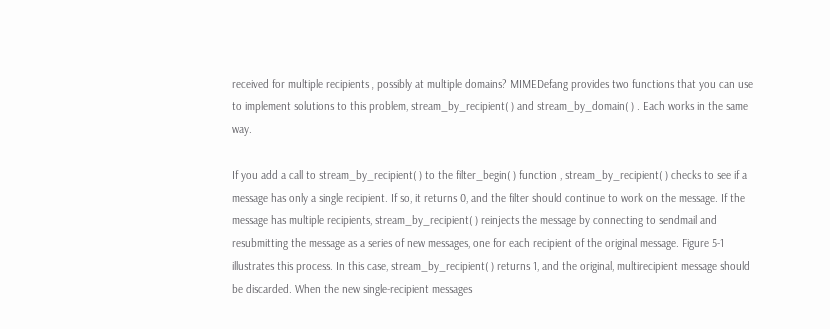received for multiple recipients ‚ possibly at multiple domains? MIMEDefang provides two functions that you can use to implement solutions to this problem, stream_by_recipient( ) and stream_by_domain( ) . Each works in the same way.

If you add a call to stream_by_recipient( ) to the filter_begin( ) function , stream_by_recipient( ) checks to see if a message has only a single recipient. If so, it returns 0, and the filter should continue to work on the message. If the message has multiple recipients, stream_by_recipient( ) reinjects the message by connecting to sendmail and resubmitting the message as a series of new messages, one for each recipient of the original message. Figure 5-1 illustrates this process. In this case, stream_by_recipient( ) returns 1, and the original, multirecipient message should be discarded. When the new single-recipient messages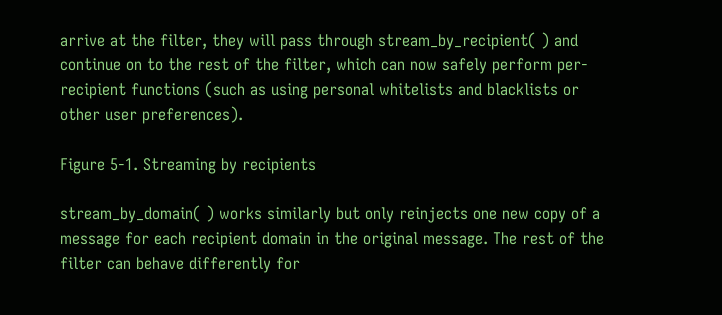arrive at the filter, they will pass through stream_by_recipient( ) and continue on to the rest of the filter, which can now safely perform per-recipient functions (such as using personal whitelists and blacklists or other user preferences).

Figure 5-1. Streaming by recipients

stream_by_domain( ) works similarly but only reinjects one new copy of a message for each recipient domain in the original message. The rest of the filter can behave differently for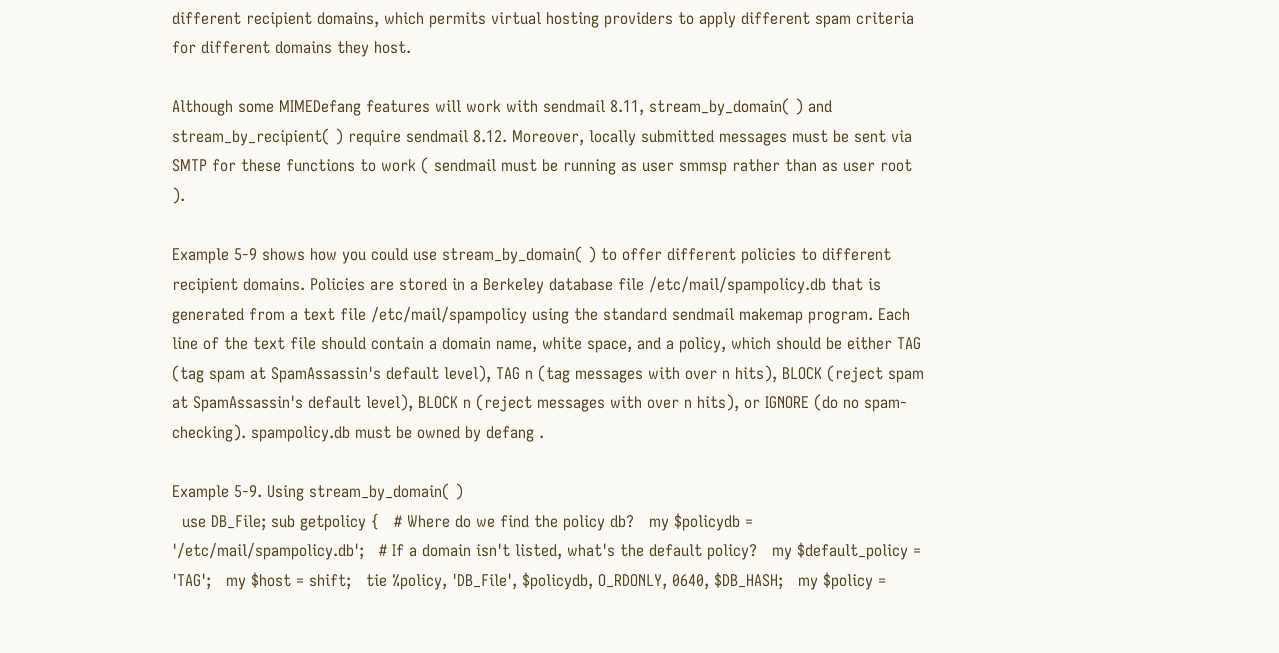different recipient domains, which permits virtual hosting providers to apply different spam criteria for different domains they host.

Although some MIMEDefang features will work with sendmail 8.11, stream_by_domain( ) and stream_by_recipient( ) require sendmail 8.12. Moreover, locally submitted messages must be sent via SMTP for these functions to work ( sendmail must be running as user smmsp rather than as user root ).

Example 5-9 shows how you could use stream_by_domain( ) to offer different policies to different recipient domains. Policies are stored in a Berkeley database file /etc/mail/spampolicy.db that is generated from a text file /etc/mail/spampolicy using the standard sendmail makemap program. Each line of the text file should contain a domain name, white space, and a policy, which should be either TAG (tag spam at SpamAssassin's default level), TAG n (tag messages with over n hits), BLOCK (reject spam at SpamAssassin's default level), BLOCK n (reject messages with over n hits), or IGNORE (do no spam-checking). spampolicy.db must be owned by defang .

Example 5-9. Using stream_by_domain( )
  use DB_File; sub getpolicy {   # Where do we find the policy db?   my $policydb = '/etc/mail/spampolicy.db';   # If a domain isn't listed, what's the default policy?   my $default_policy = 'TAG';   my $host = shift;   tie %policy, 'DB_File', $policydb, O_RDONLY, 0640, $DB_HASH;   my $policy =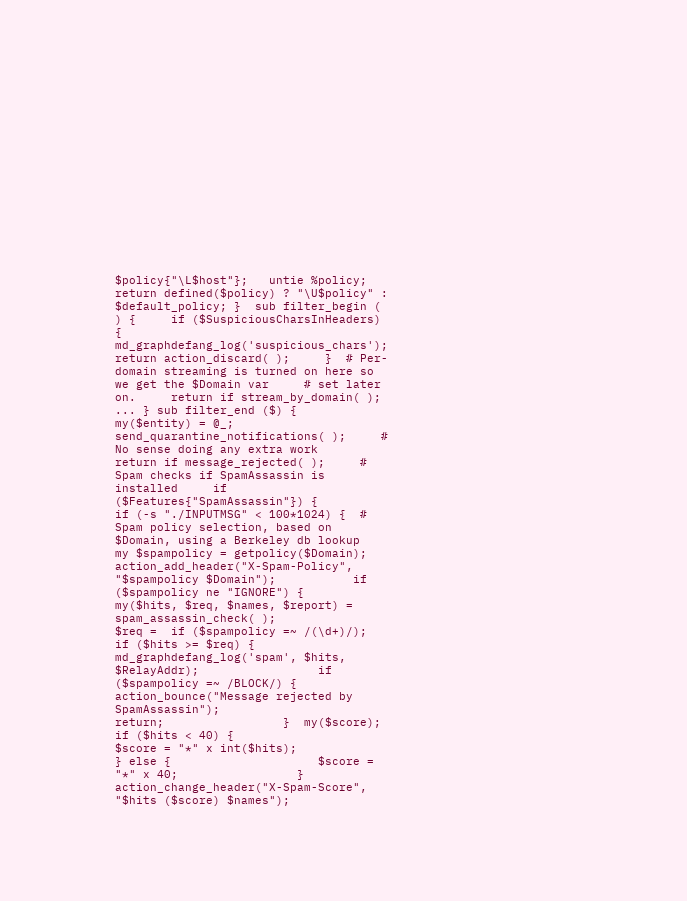$policy{"\L$host"};   untie %policy;   return defined($policy) ? "\U$policy" : $default_policy; }  sub filter_begin ( ) {     if ($SuspiciousCharsInHeaders) {         md_graphdefang_log('suspicious_chars');         return action_discard( );     }  # Per-domain streaming is turned on here so we get the $Domain var     # set later on.     return if stream_by_domain( );  ... } sub filter_end ($) {     my($entity) = @_;     send_quarantine_notifications( );     # No sense doing any extra work     return if message_rejected( );     # Spam checks if SpamAssassin is installed     if ($Features{"SpamAssassin"}) {         if (-s "./INPUTMSG" < 100*1024) {  # Spam policy selection, based on $Domain, using a Berkeley db lookup           my $spampolicy = getpolicy($Domain);           action_add_header("X-Spam-Policy", "$spampolicy $Domain");           if ($spampolicy ne "IGNORE") {             my($hits, $req, $names, $report) = spam_assassin_check( );             $req =  if ($spampolicy =~ /(\d+)/);             if ($hits >= $req) {                 md_graphdefang_log('spam', $hits, $RelayAddr);                 if ($spampolicy =~ /BLOCK/) {                   action_bounce("Message rejected by SpamAssassin");                   return;                 }  my($score);                 if ($hits < 40) {                     $score = "*" x int($hits);                 } else {                     $score = "*" x 40;                 }                 action_change_header("X-Spam-Score", "$hits ($score) $names");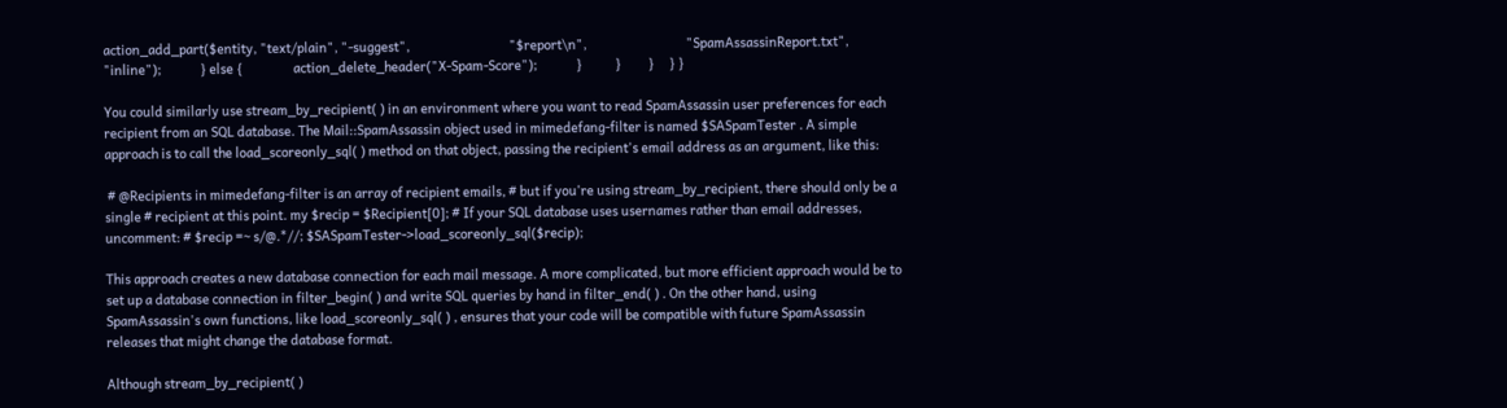action_add_part($entity, "text/plain", "-suggest",                                 "$report\n",                                 "SpamAssassinReport.txt", "inline");             } else {                 action_delete_header("X-Spam-Score");             }           }         }     } }

You could similarly use stream_by_recipient( ) in an environment where you want to read SpamAssassin user preferences for each recipient from an SQL database. The Mail::SpamAssassin object used in mimedefang-filter is named $SASpamTester . A simple approach is to call the load_scoreonly_sql( ) method on that object, passing the recipient's email address as an argument, like this:

 # @Recipients in mimedefang-filter is an array of recipient emails, # but if you're using stream_by_recipient, there should only be a single # recipient at this point. my $recip = $Recipient[0]; # If your SQL database uses usernames rather than email addresses, uncomment: # $recip =~ s/@.*//; $SASpamTester->load_scoreonly_sql($recip);

This approach creates a new database connection for each mail message. A more complicated, but more efficient approach would be to set up a database connection in filter_begin( ) and write SQL queries by hand in filter_end( ) . On the other hand, using SpamAssassin's own functions, like load_scoreonly_sql( ) , ensures that your code will be compatible with future SpamAssassin releases that might change the database format.

Although stream_by_recipient( )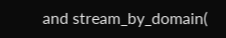and stream_by_domain(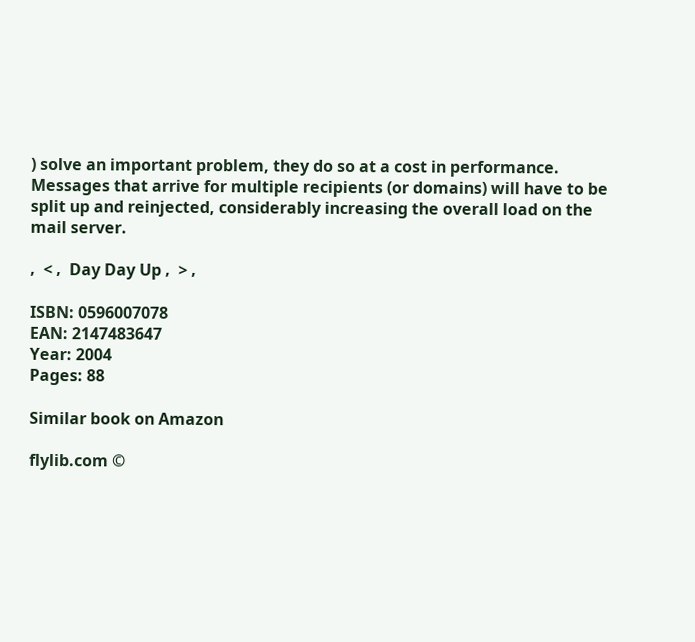) solve an important problem, they do so at a cost in performance. Messages that arrive for multiple recipients (or domains) will have to be split up and reinjected, considerably increasing the overall load on the mail server.

‚  < ‚  Day Day Up ‚  > ‚

ISBN: 0596007078
EAN: 2147483647
Year: 2004
Pages: 88

Similar book on Amazon

flylib.com ©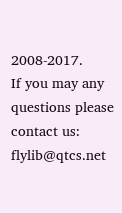2008-2017.
If you may any questions please contact us: flylib@qtcs.net